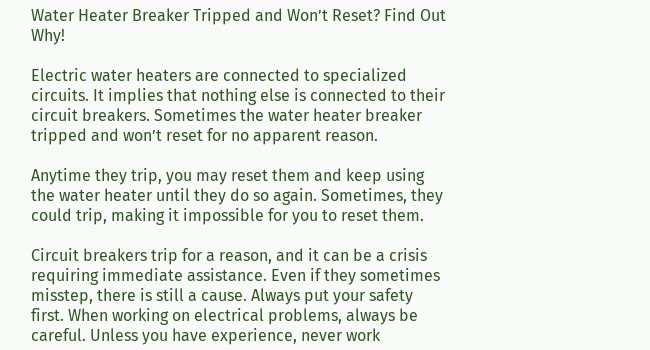Water Heater Breaker Tripped and Won’t Reset? Find Out Why!

Electric water heaters are connected to specialized circuits. It implies that nothing else is connected to their circuit breakers. Sometimes the water heater breaker tripped and won’t reset for no apparent reason.

Anytime they trip, you may reset them and keep using the water heater until they do so again. Sometimes, they could trip, making it impossible for you to reset them.

Circuit breakers trip for a reason, and it can be a crisis requiring immediate assistance. Even if they sometimes misstep, there is still a cause. Always put your safety first. When working on electrical problems, always be careful. Unless you have experience, never work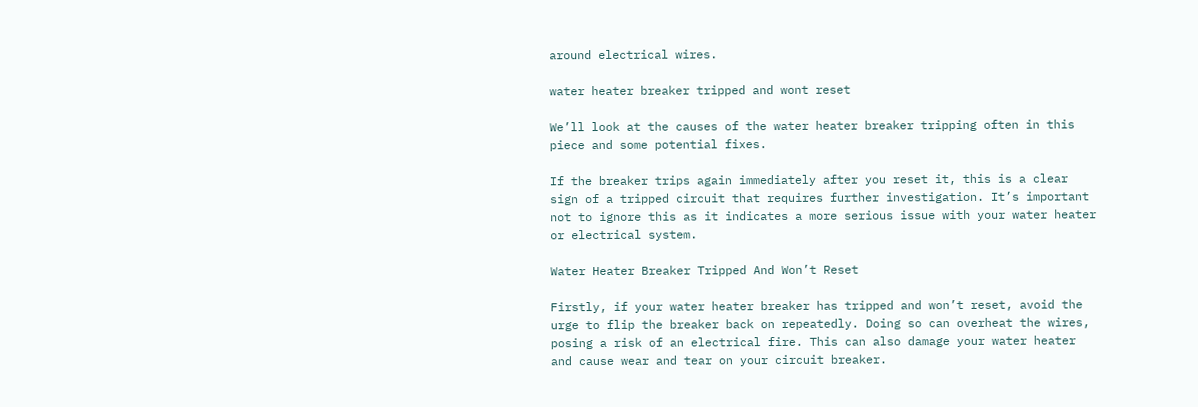around electrical wires.

water heater breaker tripped and wont reset

We’ll look at the causes of the water heater breaker tripping often in this piece and some potential fixes.

If the breaker trips again immediately after you reset it, this is a clear sign of a tripped circuit that requires further investigation. It’s important not to ignore this as it indicates a more serious issue with your water heater or electrical system.

Water Heater Breaker Tripped And Won’t Reset

Firstly, if your water heater breaker has tripped and won’t reset, avoid the urge to flip the breaker back on repeatedly. Doing so can overheat the wires, posing a risk of an electrical fire. This can also damage your water heater and cause wear and tear on your circuit breaker.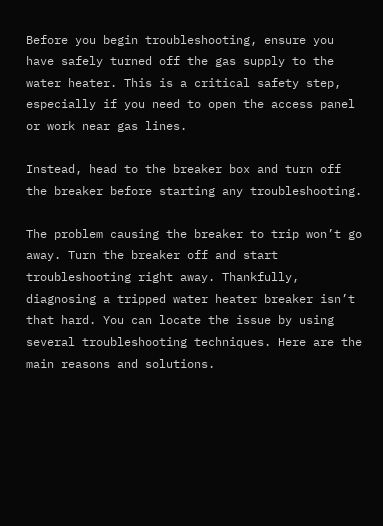Before you begin troubleshooting, ensure you have safely turned off the gas supply to the water heater. This is a critical safety step, especially if you need to open the access panel or work near gas lines.

Instead, head to the breaker box and turn off the breaker before starting any troubleshooting.

The problem causing the breaker to trip won’t go away. Turn the breaker off and start troubleshooting right away. Thankfully, diagnosing a tripped water heater breaker isn’t that hard. You can locate the issue by using several troubleshooting techniques. Here are the main reasons and solutions.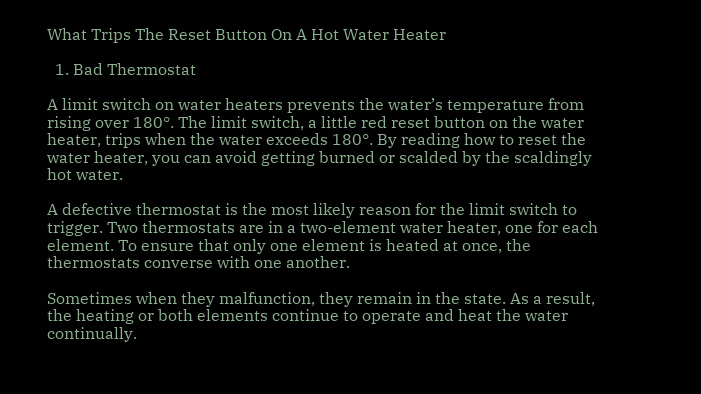What Trips The Reset Button On A Hot Water Heater

  1. Bad Thermostat

A limit switch on water heaters prevents the water’s temperature from rising over 180°. The limit switch, a little red reset button on the water heater, trips when the water exceeds 180°. By reading how to reset the water heater, you can avoid getting burned or scalded by the scaldingly hot water.

A defective thermostat is the most likely reason for the limit switch to trigger. Two thermostats are in a two-element water heater, one for each element. To ensure that only one element is heated at once, the thermostats converse with one another.

Sometimes when they malfunction, they remain in the state. As a result, the heating or both elements continue to operate and heat the water continually.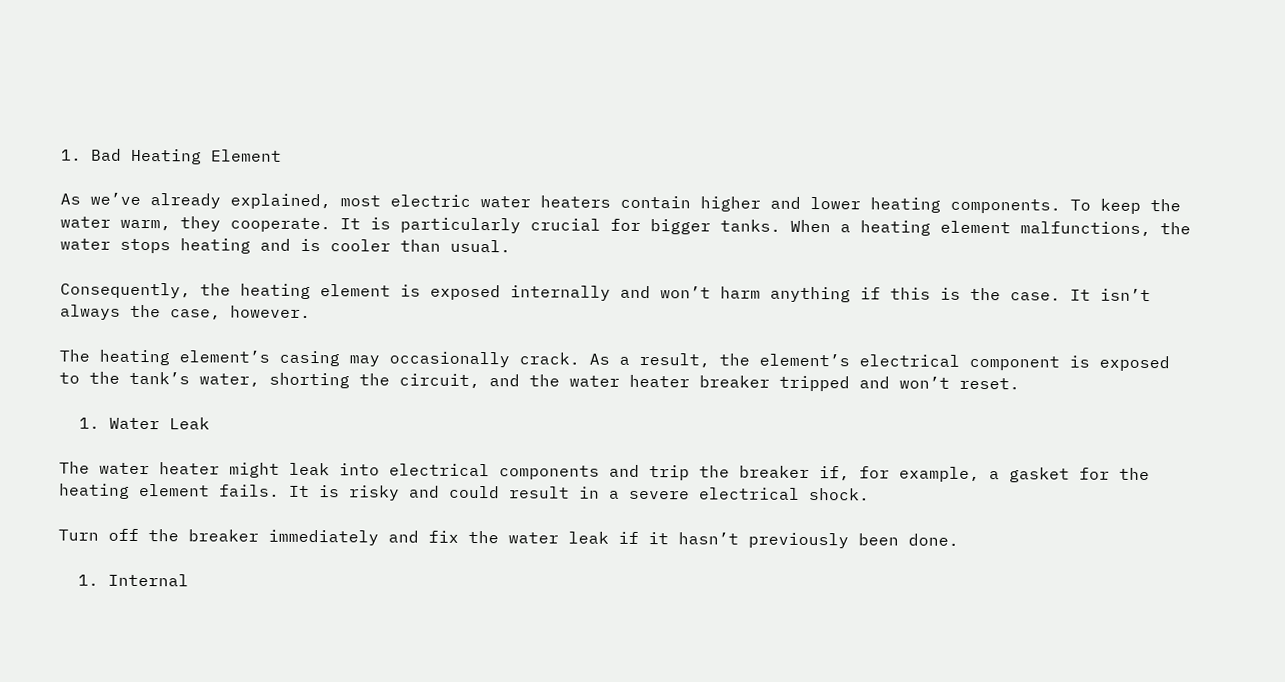1. Bad Heating Element

As we’ve already explained, most electric water heaters contain higher and lower heating components. To keep the water warm, they cooperate. It is particularly crucial for bigger tanks. When a heating element malfunctions, the water stops heating and is cooler than usual.

Consequently, the heating element is exposed internally and won’t harm anything if this is the case. It isn’t always the case, however.

The heating element’s casing may occasionally crack. As a result, the element’s electrical component is exposed to the tank’s water, shorting the circuit, and the water heater breaker tripped and won’t reset.

  1. Water Leak

The water heater might leak into electrical components and trip the breaker if, for example, a gasket for the heating element fails. It is risky and could result in a severe electrical shock.

Turn off the breaker immediately and fix the water leak if it hasn’t previously been done.

  1. Internal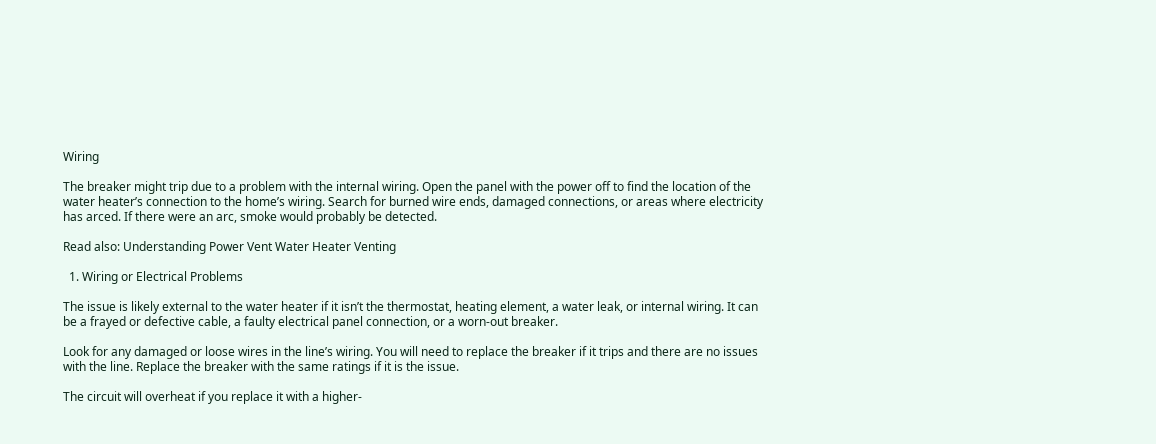Wiring

The breaker might trip due to a problem with the internal wiring. Open the panel with the power off to find the location of the water heater’s connection to the home’s wiring. Search for burned wire ends, damaged connections, or areas where electricity has arced. If there were an arc, smoke would probably be detected.

Read also: Understanding Power Vent Water Heater Venting

  1. Wiring or Electrical Problems

The issue is likely external to the water heater if it isn’t the thermostat, heating element, a water leak, or internal wiring. It can be a frayed or defective cable, a faulty electrical panel connection, or a worn-out breaker.

Look for any damaged or loose wires in the line’s wiring. You will need to replace the breaker if it trips and there are no issues with the line. Replace the breaker with the same ratings if it is the issue.

The circuit will overheat if you replace it with a higher-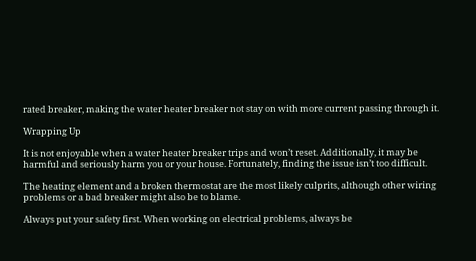rated breaker, making the water heater breaker not stay on with more current passing through it.

Wrapping Up

It is not enjoyable when a water heater breaker trips and won’t reset. Additionally, it may be harmful and seriously harm you or your house. Fortunately, finding the issue isn’t too difficult.

The heating element and a broken thermostat are the most likely culprits, although other wiring problems or a bad breaker might also be to blame.

Always put your safety first. When working on electrical problems, always be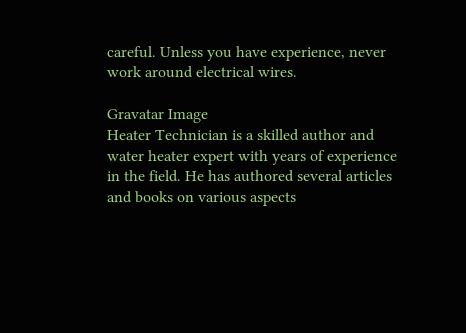careful. Unless you have experience, never work around electrical wires.

Gravatar Image
Heater Technician is a skilled author and water heater expert with years of experience in the field. He has authored several articles and books on various aspects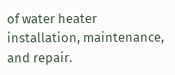of water heater installation, maintenance, and repair.